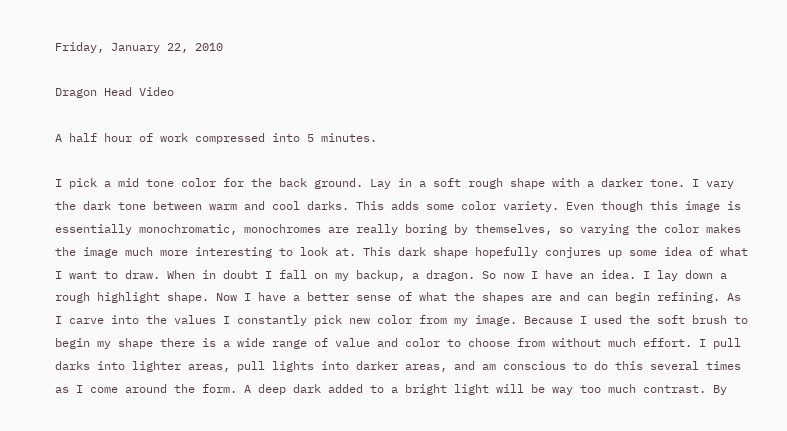Friday, January 22, 2010

Dragon Head Video

A half hour of work compressed into 5 minutes.

I pick a mid tone color for the back ground. Lay in a soft rough shape with a darker tone. I vary the dark tone between warm and cool darks. This adds some color variety. Even though this image is essentially monochromatic, monochromes are really boring by themselves, so varying the color makes the image much more interesting to look at. This dark shape hopefully conjures up some idea of what I want to draw. When in doubt I fall on my backup, a dragon. So now I have an idea. I lay down a rough highlight shape. Now I have a better sense of what the shapes are and can begin refining. As I carve into the values I constantly pick new color from my image. Because I used the soft brush to begin my shape there is a wide range of value and color to choose from without much effort. I pull darks into lighter areas, pull lights into darker areas, and am conscious to do this several times as I come around the form. A deep dark added to a bright light will be way too much contrast. By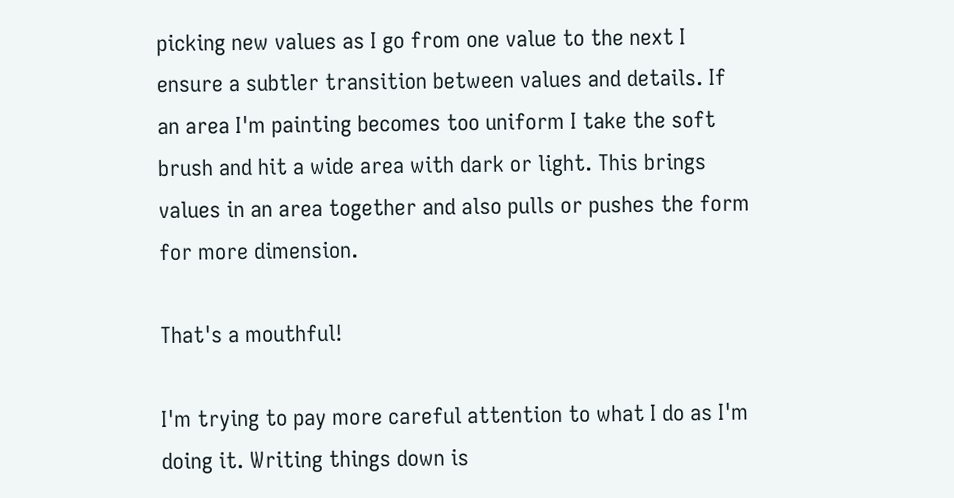picking new values as I go from one value to the next I ensure a subtler transition between values and details. If an area I'm painting becomes too uniform I take the soft brush and hit a wide area with dark or light. This brings values in an area together and also pulls or pushes the form for more dimension.

That's a mouthful!

I'm trying to pay more careful attention to what I do as I'm doing it. Writing things down is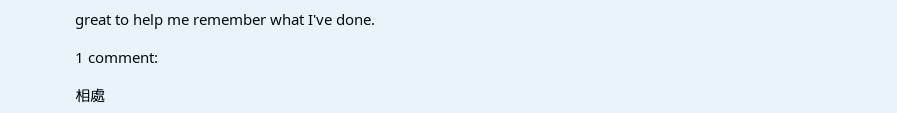great to help me remember what I've done.

1 comment:

相處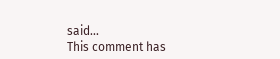said...
This comment has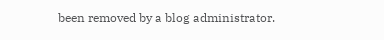been removed by a blog administrator.